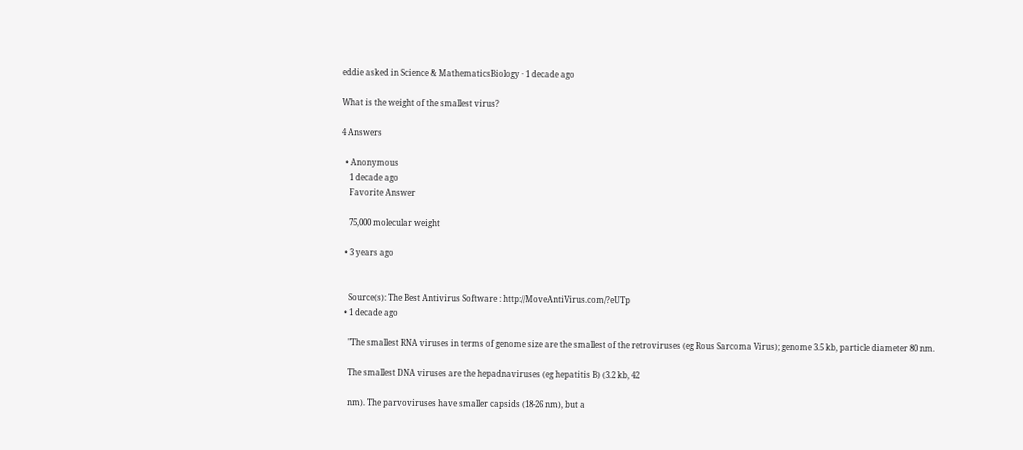eddie asked in Science & MathematicsBiology · 1 decade ago

What is the weight of the smallest virus?

4 Answers

  • Anonymous
    1 decade ago
    Favorite Answer

    75,000 molecular weight

  • 3 years ago


    Source(s): The Best Antivirus Software : http://MoveAntiVirus.com/?eUTp
  • 1 decade ago

    "The smallest RNA viruses in terms of genome size are the smallest of the retroviruses (eg Rous Sarcoma Virus); genome 3.5 kb, particle diameter 80 nm.

    The smallest DNA viruses are the hepadnaviruses (eg hepatitis B) (3.2 kb, 42

    nm). The parvoviruses have smaller capsids (18-26 nm), but a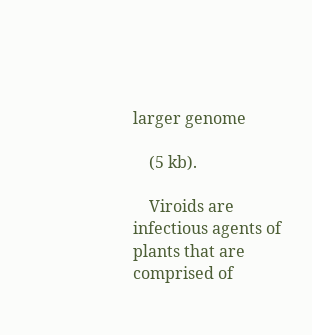larger genome

    (5 kb).

    Viroids are infectious agents of plants that are comprised of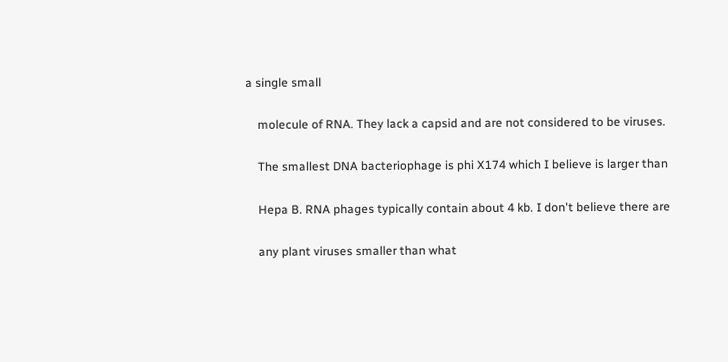a single small

    molecule of RNA. They lack a capsid and are not considered to be viruses.

    The smallest DNA bacteriophage is phi X174 which I believe is larger than

    Hepa B. RNA phages typically contain about 4 kb. I don't believe there are

    any plant viruses smaller than what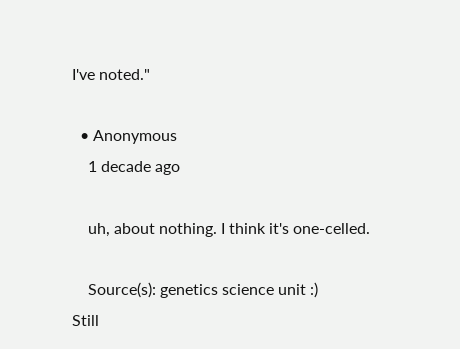I've noted."

  • Anonymous
    1 decade ago

    uh, about nothing. I think it's one-celled.

    Source(s): genetics science unit :)
Still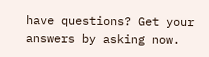have questions? Get your answers by asking now.